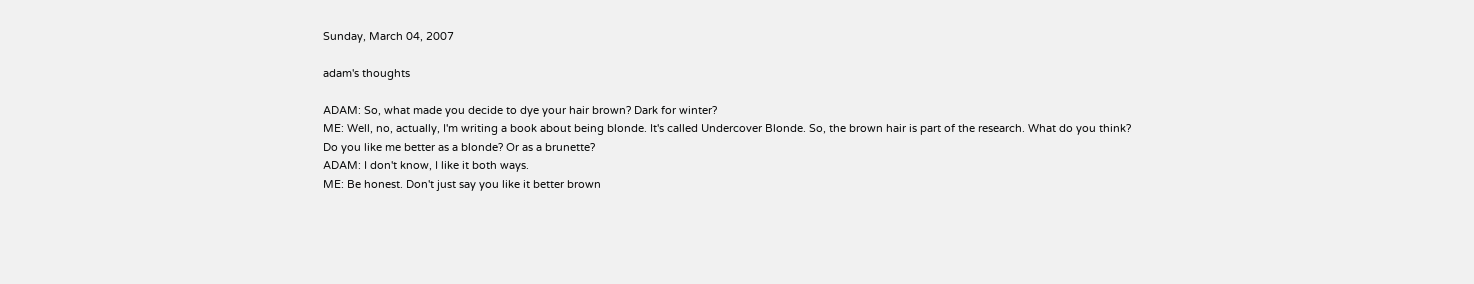Sunday, March 04, 2007

adam's thoughts

ADAM: So, what made you decide to dye your hair brown? Dark for winter?
ME: Well, no, actually, I'm writing a book about being blonde. It's called Undercover Blonde. So, the brown hair is part of the research. What do you think? Do you like me better as a blonde? Or as a brunette?
ADAM: I don't know, I like it both ways.
ME: Be honest. Don't just say you like it better brown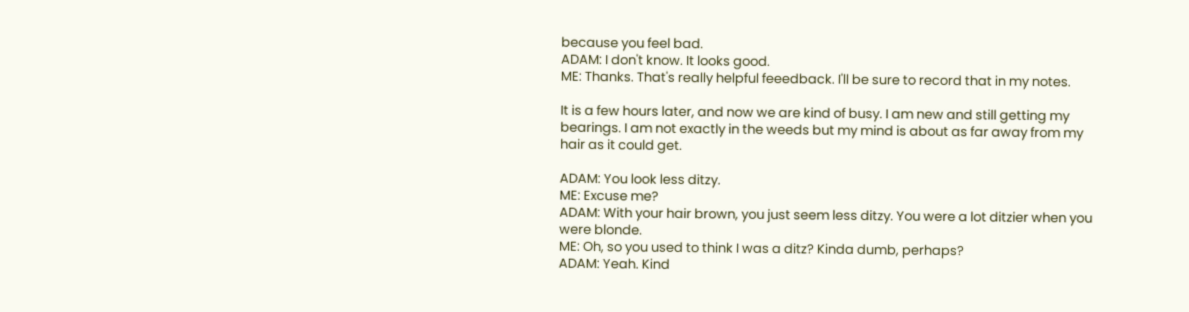because you feel bad.
ADAM: I don't know. It looks good.
ME: Thanks. That's really helpful feeedback. I'll be sure to record that in my notes.

It is a few hours later, and now we are kind of busy. I am new and still getting my bearings. I am not exactly in the weeds but my mind is about as far away from my hair as it could get.

ADAM: You look less ditzy.
ME: Excuse me?
ADAM: With your hair brown, you just seem less ditzy. You were a lot ditzier when you were blonde.
ME: Oh, so you used to think I was a ditz? Kinda dumb, perhaps?
ADAM: Yeah. Kind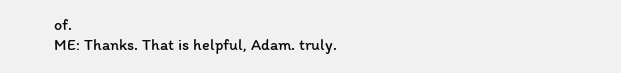of.
ME: Thanks. That is helpful, Adam. truly.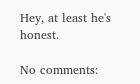Hey, at least he's honest.

No comments: